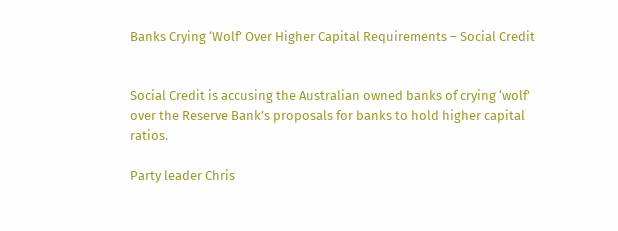Banks Crying ‘Wolf’ Over Higher Capital Requirements – Social Credit


Social Credit is accusing the Australian owned banks of crying ‘wolf’ over the Reserve Bank’s proposals for banks to hold higher capital ratios.

Party leader Chris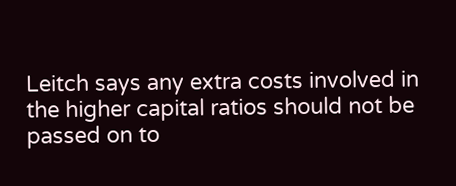Leitch says any extra costs involved in the higher capital ratios should not be passed on to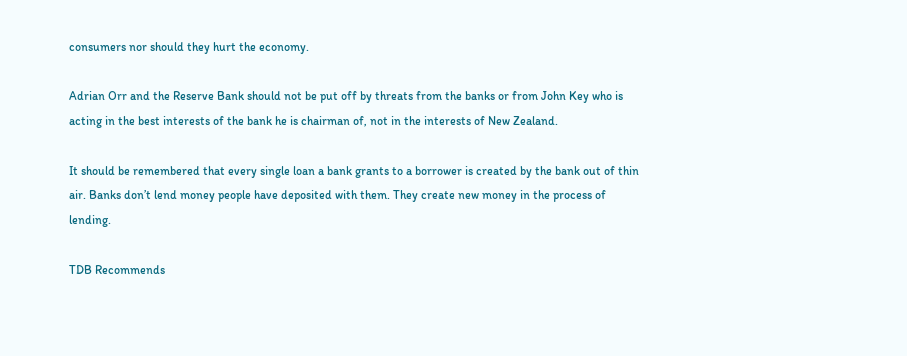consumers nor should they hurt the economy.

Adrian Orr and the Reserve Bank should not be put off by threats from the banks or from John Key who is acting in the best interests of the bank he is chairman of, not in the interests of New Zealand.

It should be remembered that every single loan a bank grants to a borrower is created by the bank out of thin air. Banks don’t lend money people have deposited with them. They create new money in the process of lending.

TDB Recommends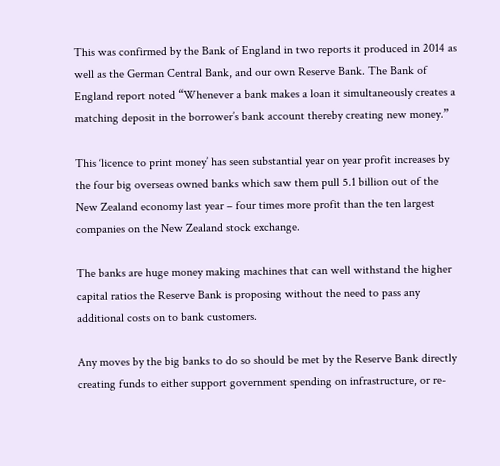This was confirmed by the Bank of England in two reports it produced in 2014 as well as the German Central Bank, and our own Reserve Bank. The Bank of England report noted “Whenever a bank makes a loan it simultaneously creates a matching deposit in the borrower’s bank account thereby creating new money.”

This ‘licence to print money’ has seen substantial year on year profit increases by the four big overseas owned banks which saw them pull 5.1 billion out of the New Zealand economy last year – four times more profit than the ten largest companies on the New Zealand stock exchange.

The banks are huge money making machines that can well withstand the higher capital ratios the Reserve Bank is proposing without the need to pass any additional costs on to bank customers.

Any moves by the big banks to do so should be met by the Reserve Bank directly creating funds to either support government spending on infrastructure, or re-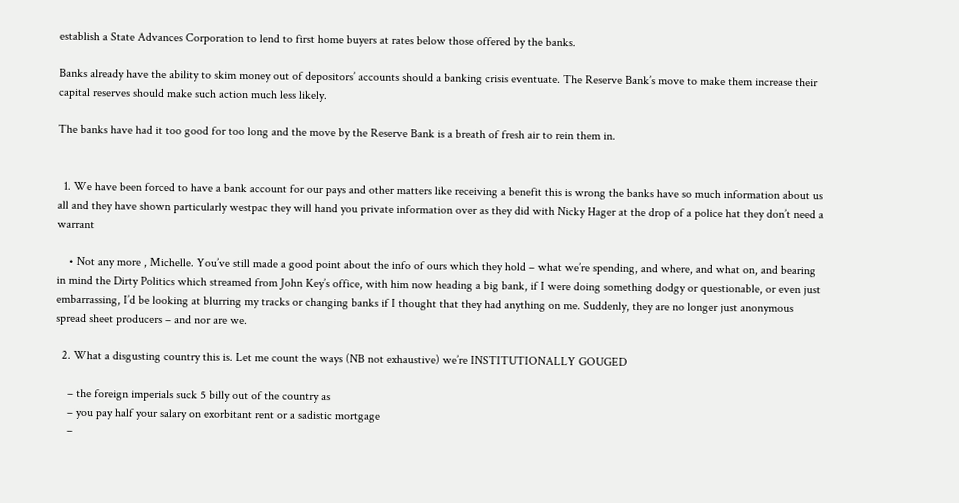establish a State Advances Corporation to lend to first home buyers at rates below those offered by the banks.

Banks already have the ability to skim money out of depositors’ accounts should a banking crisis eventuate. The Reserve Bank’s move to make them increase their capital reserves should make such action much less likely.

The banks have had it too good for too long and the move by the Reserve Bank is a breath of fresh air to rein them in.


  1. We have been forced to have a bank account for our pays and other matters like receiving a benefit this is wrong the banks have so much information about us all and they have shown particularly westpac they will hand you private information over as they did with Nicky Hager at the drop of a police hat they don’t need a warrant

    • Not any more , Michelle. You’ve still made a good point about the info of ours which they hold – what we’re spending, and where, and what on, and bearing in mind the Dirty Politics which streamed from John Key’s office, with him now heading a big bank, if I were doing something dodgy or questionable, or even just embarrassing, I’d be looking at blurring my tracks or changing banks if I thought that they had anything on me. Suddenly, they are no longer just anonymous spread sheet producers – and nor are we.

  2. What a disgusting country this is. Let me count the ways (NB not exhaustive) we’re INSTITUTIONALLY GOUGED

    – the foreign imperials suck 5 billy out of the country as
    – you pay half your salary on exorbitant rent or a sadistic mortgage
    –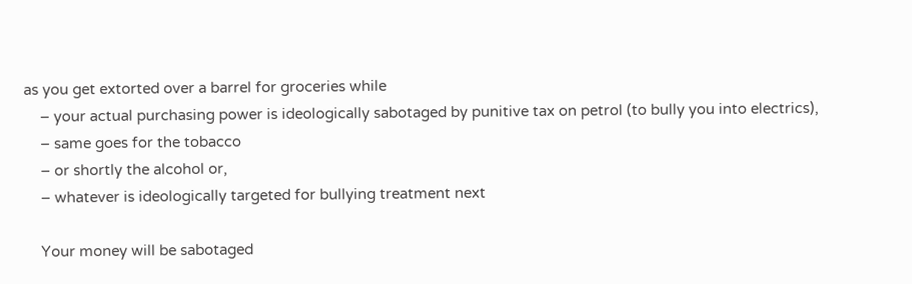as you get extorted over a barrel for groceries while
    – your actual purchasing power is ideologically sabotaged by punitive tax on petrol (to bully you into electrics),
    – same goes for the tobacco
    – or shortly the alcohol or,
    – whatever is ideologically targeted for bullying treatment next

    Your money will be sabotaged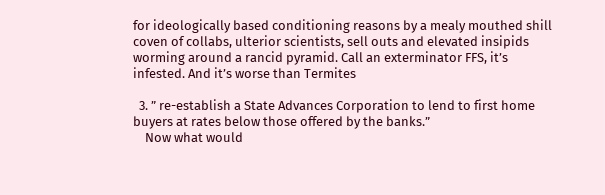for ideologically based conditioning reasons by a mealy mouthed shill coven of collabs, ulterior scientists, sell outs and elevated insipids worming around a rancid pyramid. Call an exterminator FFS, it’s infested. And it’s worse than Termites

  3. ” re-establish a State Advances Corporation to lend to first home buyers at rates below those offered by the banks.”
    Now what would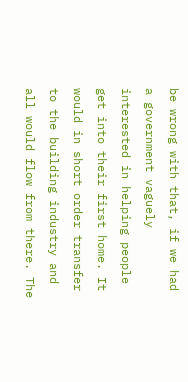be wrong with that, if we had a government vaguely interested in helping people get into their first home. It would in short order transfer to the building industry and all would flow from there. The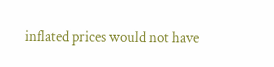inflated prices would not have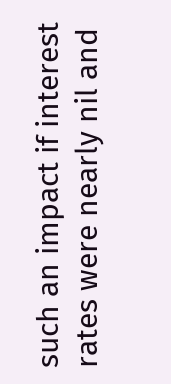such an impact if interest rates were nearly nil and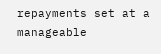repayments set at a manageable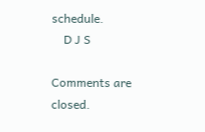schedule.
    D J S

Comments are closed.